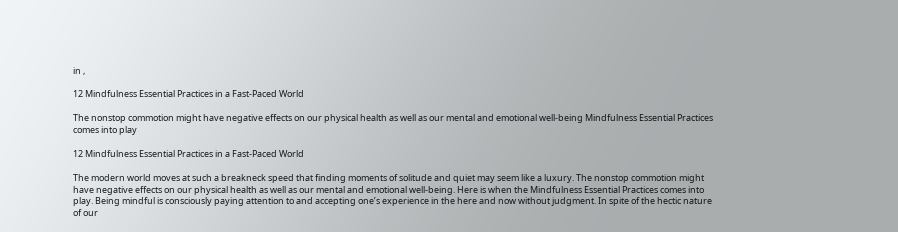in ,

12 Mindfulness Essential Practices in a Fast-Paced World

The nonstop commotion might have negative effects on our physical health as well as our mental and emotional well-being Mindfulness Essential Practices comes into play

12 Mindfulness Essential Practices in a Fast-Paced World

The modern world moves at such a breakneck speed that finding moments of solitude and quiet may seem like a luxury. The nonstop commotion might have negative effects on our physical health as well as our mental and emotional well-being. Here is when the Mindfulness Essential Practices comes into play. Being mindful is consciously paying attention to and accepting one’s experience in the here and now without judgment. In spite of the hectic nature of our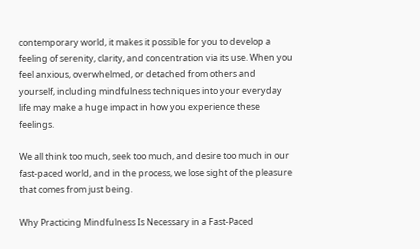contemporary world, it makes it possible for you to develop a feeling of serenity, clarity, and concentration via its use. When you feel anxious, overwhelmed, or detached from others and yourself, including mindfulness techniques into your everyday life may make a huge impact in how you experience these feelings.

We all think too much, seek too much, and desire too much in our fast-paced world, and in the process, we lose sight of the pleasure that comes from just being.

Why Practicing Mindfulness Is Necessary in a Fast-Paced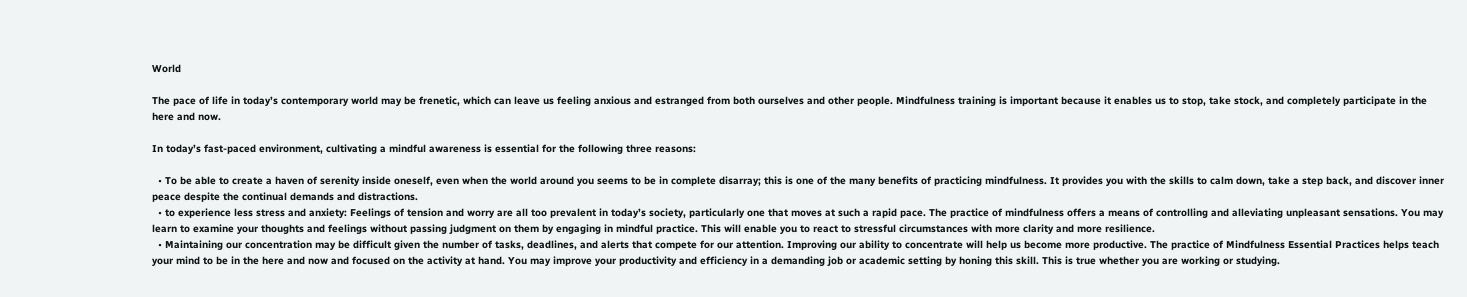World

The pace of life in today’s contemporary world may be frenetic, which can leave us feeling anxious and estranged from both ourselves and other people. Mindfulness training is important because it enables us to stop, take stock, and completely participate in the here and now.

In today’s fast-paced environment, cultivating a mindful awareness is essential for the following three reasons:

  • To be able to create a haven of serenity inside oneself, even when the world around you seems to be in complete disarray; this is one of the many benefits of practicing mindfulness. It provides you with the skills to calm down, take a step back, and discover inner peace despite the continual demands and distractions.
  • to experience less stress and anxiety: Feelings of tension and worry are all too prevalent in today’s society, particularly one that moves at such a rapid pace. The practice of mindfulness offers a means of controlling and alleviating unpleasant sensations. You may learn to examine your thoughts and feelings without passing judgment on them by engaging in mindful practice. This will enable you to react to stressful circumstances with more clarity and more resilience.
  • Maintaining our concentration may be difficult given the number of tasks, deadlines, and alerts that compete for our attention. Improving our ability to concentrate will help us become more productive. The practice of Mindfulness Essential Practices helps teach your mind to be in the here and now and focused on the activity at hand. You may improve your productivity and efficiency in a demanding job or academic setting by honing this skill. This is true whether you are working or studying.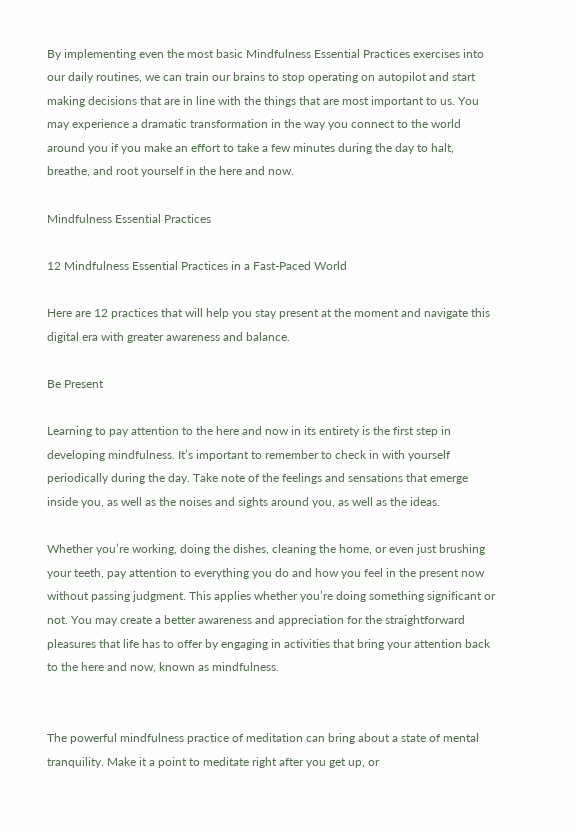By implementing even the most basic Mindfulness Essential Practices exercises into our daily routines, we can train our brains to stop operating on autopilot and start making decisions that are in line with the things that are most important to us. You may experience a dramatic transformation in the way you connect to the world around you if you make an effort to take a few minutes during the day to halt, breathe, and root yourself in the here and now.

Mindfulness Essential Practices

12 Mindfulness Essential Practices in a Fast-Paced World

Here are 12 practices that will help you stay present at the moment and navigate this digital era with greater awareness and balance.

Be Present

Learning to pay attention to the here and now in its entirety is the first step in developing mindfulness. It’s important to remember to check in with yourself periodically during the day. Take note of the feelings and sensations that emerge inside you, as well as the noises and sights around you, as well as the ideas.

Whether you’re working, doing the dishes, cleaning the home, or even just brushing your teeth, pay attention to everything you do and how you feel in the present now without passing judgment. This applies whether you’re doing something significant or not. You may create a better awareness and appreciation for the straightforward pleasures that life has to offer by engaging in activities that bring your attention back to the here and now, known as mindfulness.


The powerful mindfulness practice of meditation can bring about a state of mental tranquility. Make it a point to meditate right after you get up, or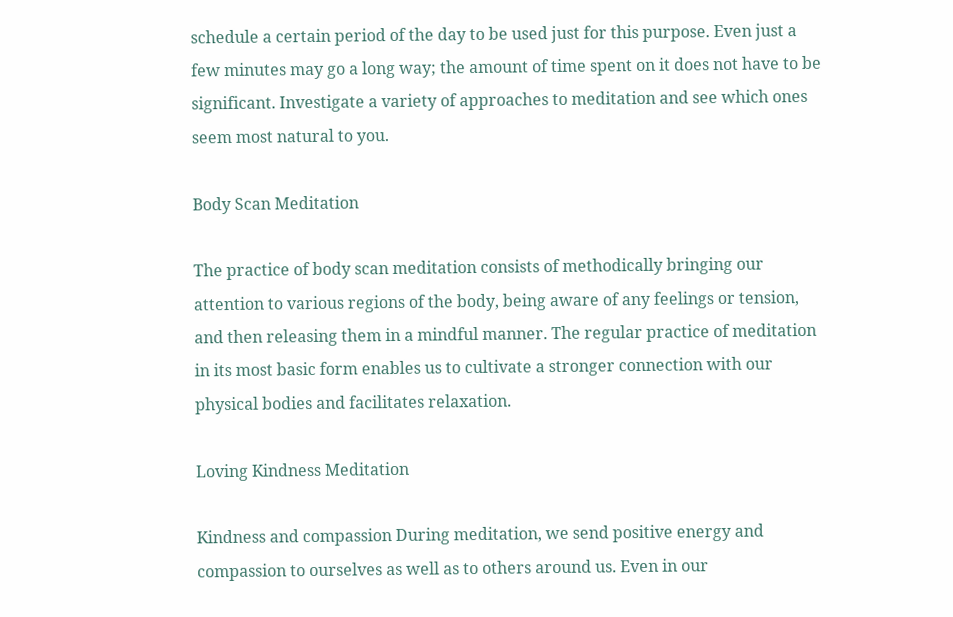schedule a certain period of the day to be used just for this purpose. Even just a few minutes may go a long way; the amount of time spent on it does not have to be significant. Investigate a variety of approaches to meditation and see which ones seem most natural to you.

Body Scan Meditation

The practice of body scan meditation consists of methodically bringing our attention to various regions of the body, being aware of any feelings or tension, and then releasing them in a mindful manner. The regular practice of meditation in its most basic form enables us to cultivate a stronger connection with our physical bodies and facilitates relaxation.

Loving Kindness Meditation

Kindness and compassion During meditation, we send positive energy and compassion to ourselves as well as to others around us. Even in our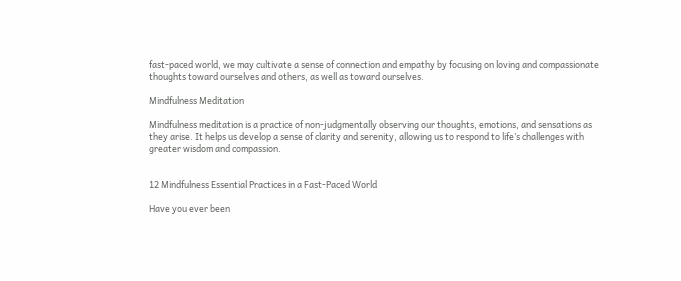fast-paced world, we may cultivate a sense of connection and empathy by focusing on loving and compassionate thoughts toward ourselves and others, as well as toward ourselves.

Mindfulness Meditation

Mindfulness meditation is a practice of non-judgmentally observing our thoughts, emotions, and sensations as they arise. It helps us develop a sense of clarity and serenity, allowing us to respond to life’s challenges with greater wisdom and compassion.


12 Mindfulness Essential Practices in a Fast-Paced World

Have you ever been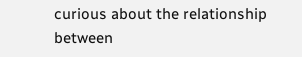curious about the relationship between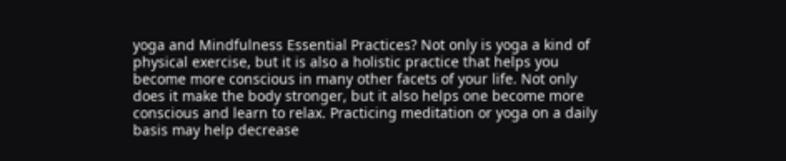yoga and Mindfulness Essential Practices? Not only is yoga a kind of physical exercise, but it is also a holistic practice that helps you become more conscious in many other facets of your life. Not only does it make the body stronger, but it also helps one become more conscious and learn to relax. Practicing meditation or yoga on a daily basis may help decrease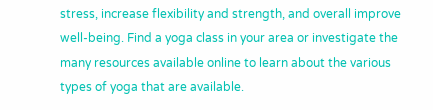stress, increase flexibility and strength, and overall improve well-being. Find a yoga class in your area or investigate the many resources available online to learn about the various types of yoga that are available.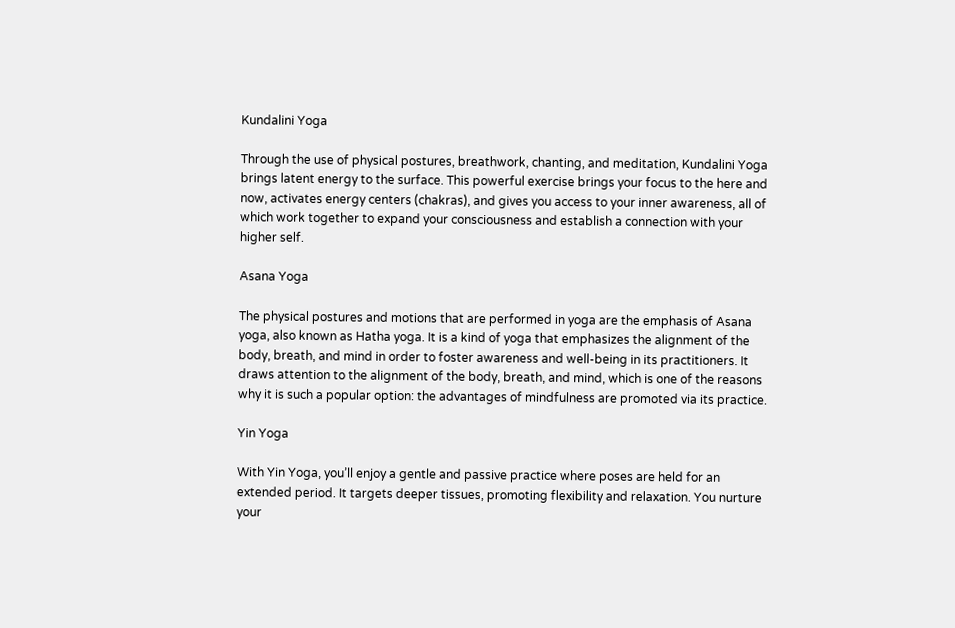Kundalini Yoga

Through the use of physical postures, breathwork, chanting, and meditation, Kundalini Yoga brings latent energy to the surface. This powerful exercise brings your focus to the here and now, activates energy centers (chakras), and gives you access to your inner awareness, all of which work together to expand your consciousness and establish a connection with your higher self.

Asana Yoga

The physical postures and motions that are performed in yoga are the emphasis of Asana yoga, also known as Hatha yoga. It is a kind of yoga that emphasizes the alignment of the body, breath, and mind in order to foster awareness and well-being in its practitioners. It draws attention to the alignment of the body, breath, and mind, which is one of the reasons why it is such a popular option: the advantages of mindfulness are promoted via its practice.

Yin Yoga

With Yin Yoga, you’ll enjoy a gentle and passive practice where poses are held for an extended period. It targets deeper tissues, promoting flexibility and relaxation. You nurture your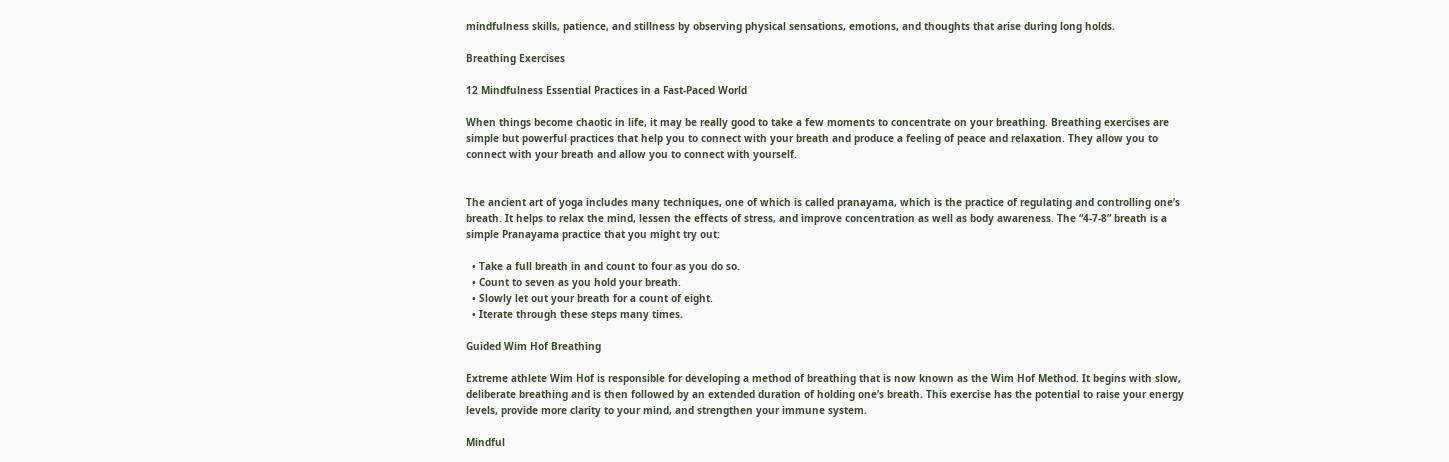mindfulness skills, patience, and stillness by observing physical sensations, emotions, and thoughts that arise during long holds.

Breathing Exercises

12 Mindfulness Essential Practices in a Fast-Paced World

When things become chaotic in life, it may be really good to take a few moments to concentrate on your breathing. Breathing exercises are simple but powerful practices that help you to connect with your breath and produce a feeling of peace and relaxation. They allow you to connect with your breath and allow you to connect with yourself.


The ancient art of yoga includes many techniques, one of which is called pranayama, which is the practice of regulating and controlling one’s breath. It helps to relax the mind, lessen the effects of stress, and improve concentration as well as body awareness. The “4-7-8” breath is a simple Pranayama practice that you might try out:

  • Take a full breath in and count to four as you do so.
  • Count to seven as you hold your breath.
  • Slowly let out your breath for a count of eight.
  • Iterate through these steps many times.

Guided Wim Hof Breathing

Extreme athlete Wim Hof is responsible for developing a method of breathing that is now known as the Wim Hof Method. It begins with slow, deliberate breathing and is then followed by an extended duration of holding one’s breath. This exercise has the potential to raise your energy levels, provide more clarity to your mind, and strengthen your immune system.

Mindful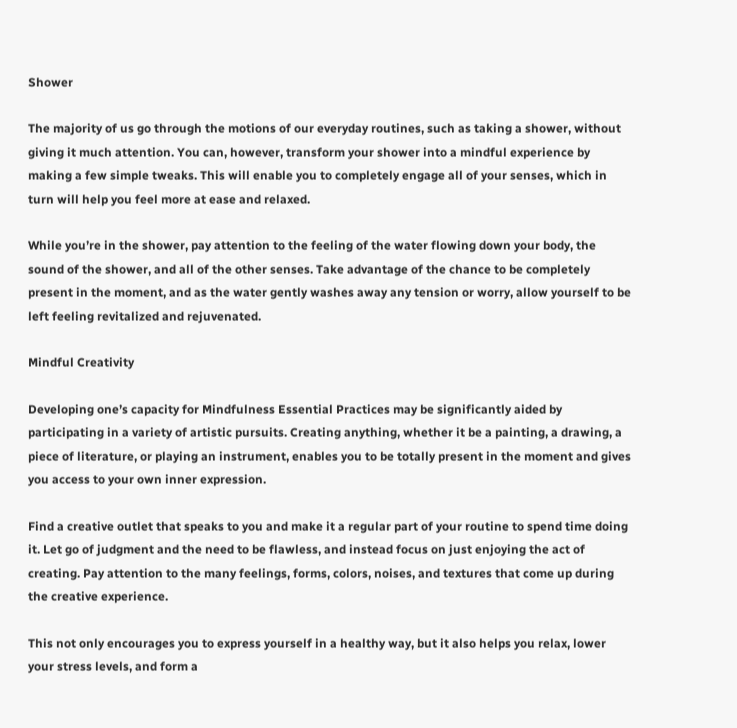Shower

The majority of us go through the motions of our everyday routines, such as taking a shower, without giving it much attention. You can, however, transform your shower into a mindful experience by making a few simple tweaks. This will enable you to completely engage all of your senses, which in turn will help you feel more at ease and relaxed.

While you’re in the shower, pay attention to the feeling of the water flowing down your body, the sound of the shower, and all of the other senses. Take advantage of the chance to be completely present in the moment, and as the water gently washes away any tension or worry, allow yourself to be left feeling revitalized and rejuvenated.

Mindful Creativity

Developing one’s capacity for Mindfulness Essential Practices may be significantly aided by participating in a variety of artistic pursuits. Creating anything, whether it be a painting, a drawing, a piece of literature, or playing an instrument, enables you to be totally present in the moment and gives you access to your own inner expression.

Find a creative outlet that speaks to you and make it a regular part of your routine to spend time doing it. Let go of judgment and the need to be flawless, and instead focus on just enjoying the act of creating. Pay attention to the many feelings, forms, colors, noises, and textures that come up during the creative experience.

This not only encourages you to express yourself in a healthy way, but it also helps you relax, lower your stress levels, and form a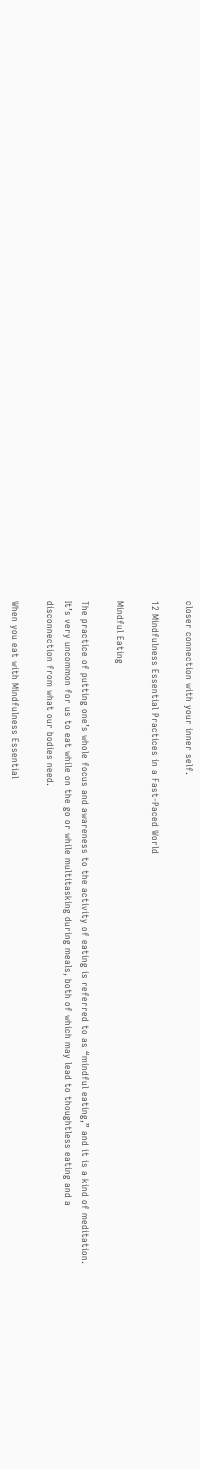closer connection with your inner self.

12 Mindfulness Essential Practices in a Fast-Paced World

Mindful Eating

The practice of putting one’s whole focus and awareness to the activity of eating is referred to as “mindful eating,” and it is a kind of meditation. It’s very uncommon for us to eat while on the go or while multitasking during meals, both of which may lead to thoughtless eating and a disconnection from what our bodies need.

When you eat with Mindfulness Essential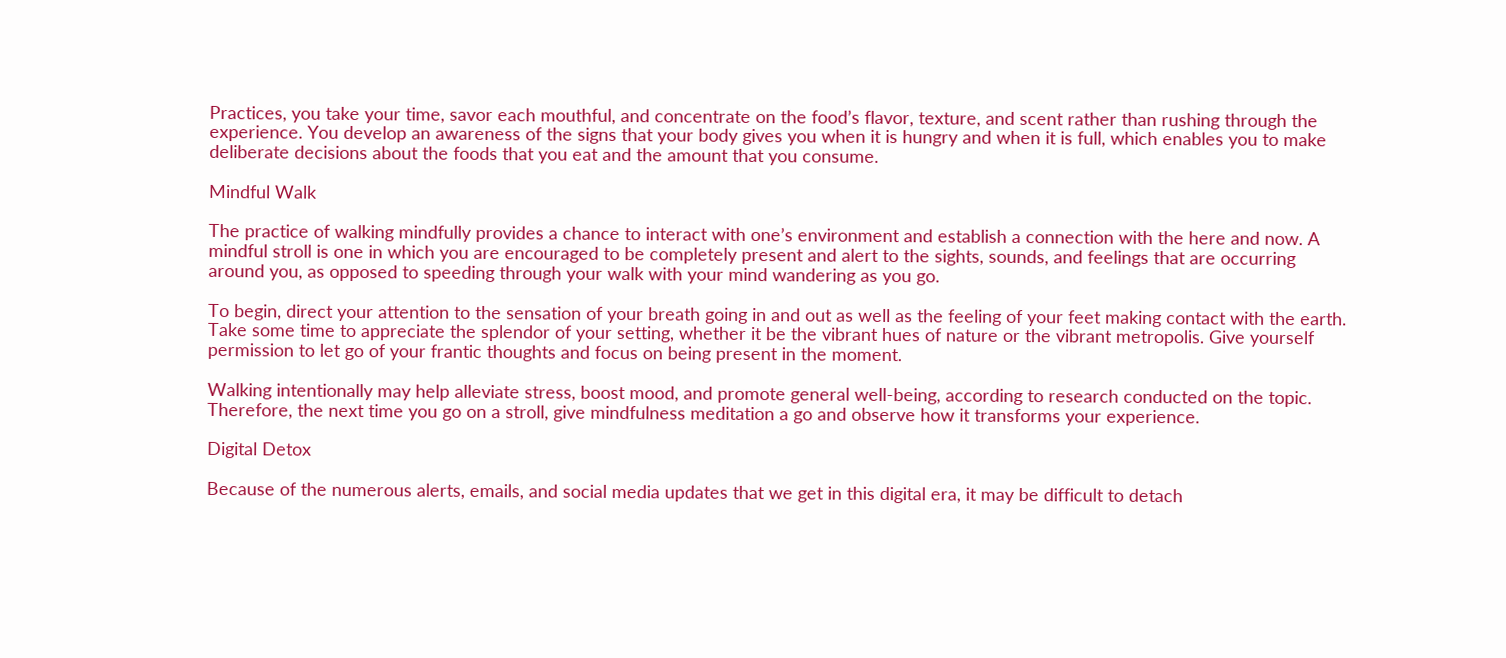Practices, you take your time, savor each mouthful, and concentrate on the food’s flavor, texture, and scent rather than rushing through the experience. You develop an awareness of the signs that your body gives you when it is hungry and when it is full, which enables you to make deliberate decisions about the foods that you eat and the amount that you consume.

Mindful Walk

The practice of walking mindfully provides a chance to interact with one’s environment and establish a connection with the here and now. A mindful stroll is one in which you are encouraged to be completely present and alert to the sights, sounds, and feelings that are occurring around you, as opposed to speeding through your walk with your mind wandering as you go.

To begin, direct your attention to the sensation of your breath going in and out as well as the feeling of your feet making contact with the earth. Take some time to appreciate the splendor of your setting, whether it be the vibrant hues of nature or the vibrant metropolis. Give yourself permission to let go of your frantic thoughts and focus on being present in the moment.

Walking intentionally may help alleviate stress, boost mood, and promote general well-being, according to research conducted on the topic. Therefore, the next time you go on a stroll, give mindfulness meditation a go and observe how it transforms your experience.

Digital Detox

Because of the numerous alerts, emails, and social media updates that we get in this digital era, it may be difficult to detach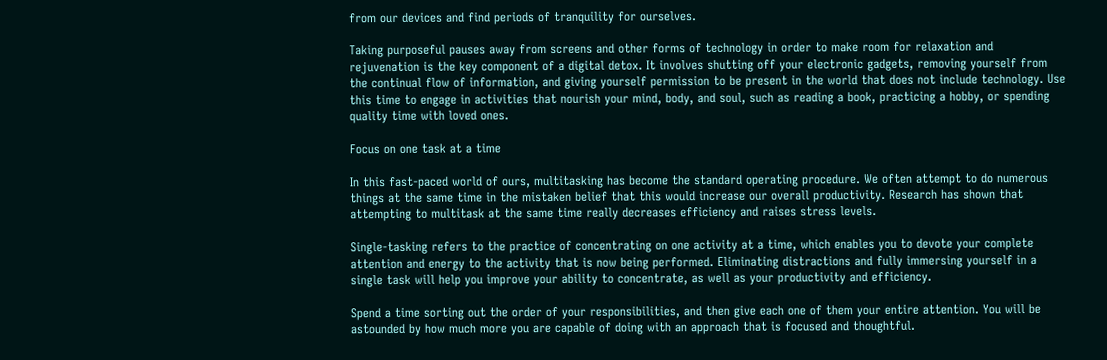from our devices and find periods of tranquility for ourselves.

Taking purposeful pauses away from screens and other forms of technology in order to make room for relaxation and rejuvenation is the key component of a digital detox. It involves shutting off your electronic gadgets, removing yourself from the continual flow of information, and giving yourself permission to be present in the world that does not include technology. Use this time to engage in activities that nourish your mind, body, and soul, such as reading a book, practicing a hobby, or spending quality time with loved ones.

Focus on one task at a time

In this fast-paced world of ours, multitasking has become the standard operating procedure. We often attempt to do numerous things at the same time in the mistaken belief that this would increase our overall productivity. Research has shown that attempting to multitask at the same time really decreases efficiency and raises stress levels.

Single-tasking refers to the practice of concentrating on one activity at a time, which enables you to devote your complete attention and energy to the activity that is now being performed. Eliminating distractions and fully immersing yourself in a single task will help you improve your ability to concentrate, as well as your productivity and efficiency.

Spend a time sorting out the order of your responsibilities, and then give each one of them your entire attention. You will be astounded by how much more you are capable of doing with an approach that is focused and thoughtful.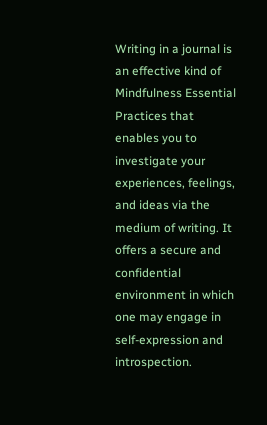Writing in a journal is an effective kind of Mindfulness Essential Practices that enables you to investigate your experiences, feelings, and ideas via the medium of writing. It offers a secure and confidential environment in which one may engage in self-expression and introspection.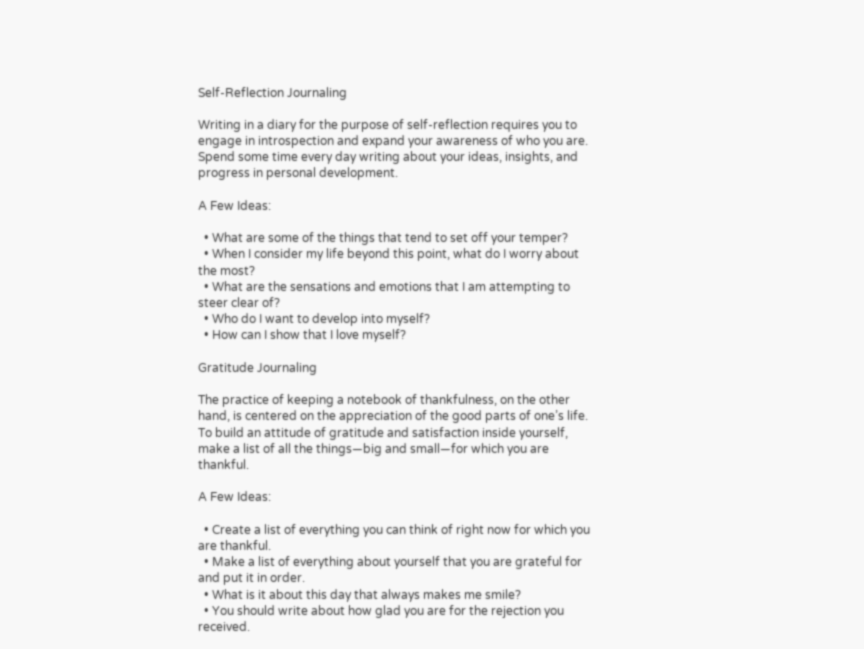Self-Reflection Journaling

Writing in a diary for the purpose of self-reflection requires you to engage in introspection and expand your awareness of who you are. Spend some time every day writing about your ideas, insights, and progress in personal development.

A Few Ideas:

  • What are some of the things that tend to set off your temper?
  • When I consider my life beyond this point, what do I worry about the most?
  • What are the sensations and emotions that I am attempting to steer clear of?
  • Who do I want to develop into myself?
  • How can I show that I love myself?

Gratitude Journaling

The practice of keeping a notebook of thankfulness, on the other hand, is centered on the appreciation of the good parts of one’s life. To build an attitude of gratitude and satisfaction inside yourself, make a list of all the things—big and small—for which you are thankful.

A Few Ideas:

  • Create a list of everything you can think of right now for which you are thankful.
  • Make a list of everything about yourself that you are grateful for and put it in order.
  • What is it about this day that always makes me smile?
  • You should write about how glad you are for the rejection you received.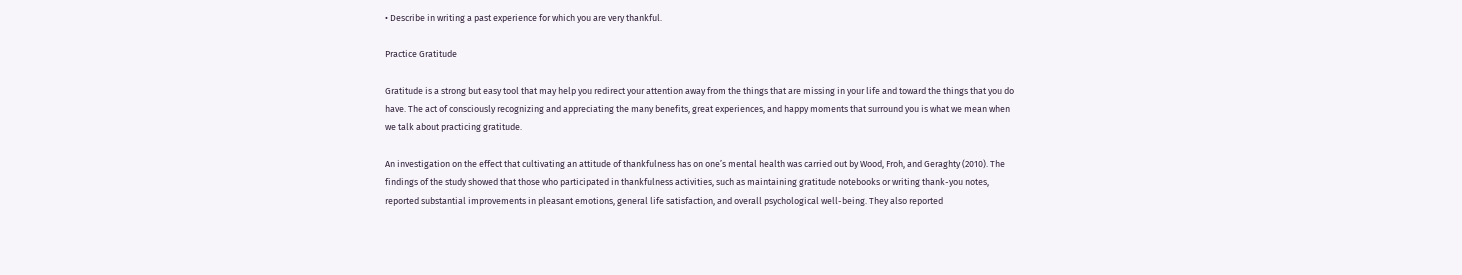• Describe in writing a past experience for which you are very thankful.

Practice Gratitude

Gratitude is a strong but easy tool that may help you redirect your attention away from the things that are missing in your life and toward the things that you do have. The act of consciously recognizing and appreciating the many benefits, great experiences, and happy moments that surround you is what we mean when we talk about practicing gratitude.

An investigation on the effect that cultivating an attitude of thankfulness has on one’s mental health was carried out by Wood, Froh, and Geraghty (2010). The findings of the study showed that those who participated in thankfulness activities, such as maintaining gratitude notebooks or writing thank-you notes, reported substantial improvements in pleasant emotions, general life satisfaction, and overall psychological well-being. They also reported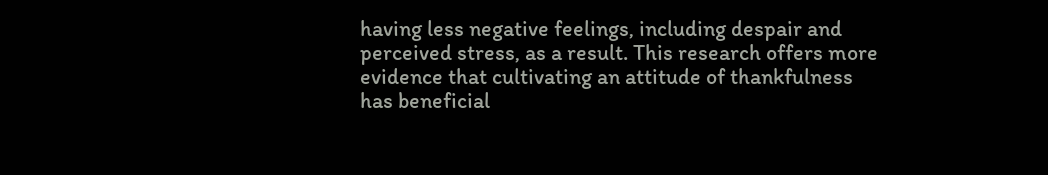having less negative feelings, including despair and perceived stress, as a result. This research offers more evidence that cultivating an attitude of thankfulness has beneficial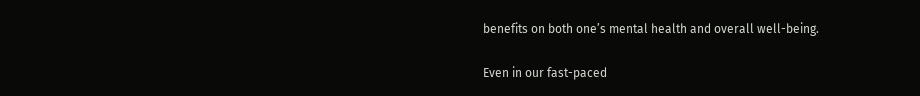benefits on both one’s mental health and overall well-being.

Even in our fast-paced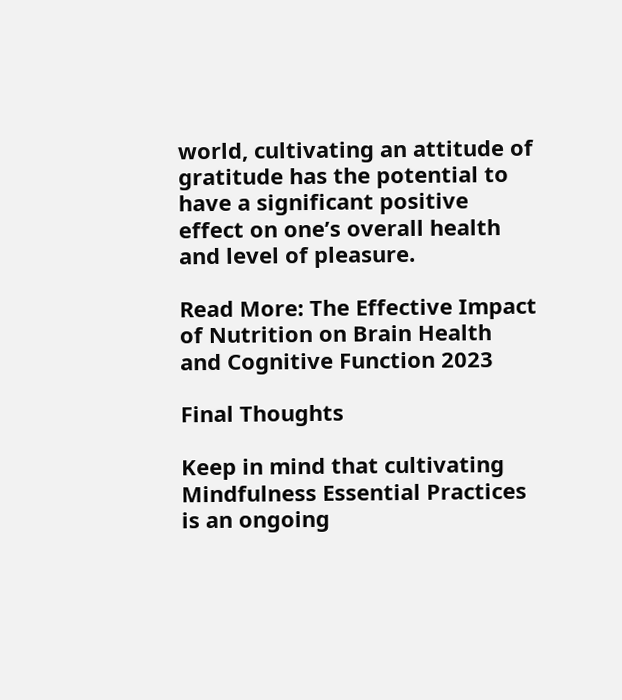world, cultivating an attitude of gratitude has the potential to have a significant positive effect on one’s overall health and level of pleasure.

Read More: The Effective Impact of Nutrition on Brain Health and Cognitive Function 2023

Final Thoughts

Keep in mind that cultivating Mindfulness Essential Practices is an ongoing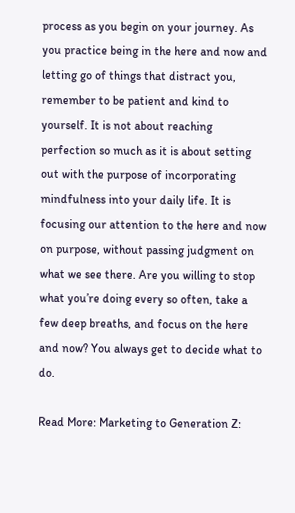process as you begin on your journey. As you practice being in the here and now and letting go of things that distract you, remember to be patient and kind to yourself. It is not about reaching perfection so much as it is about setting out with the purpose of incorporating mindfulness into your daily life. It is focusing our attention to the here and now on purpose, without passing judgment on what we see there. Are you willing to stop what you’re doing every so often, take a few deep breaths, and focus on the here and now? You always get to decide what to do.

Read More: Marketing to Generation Z: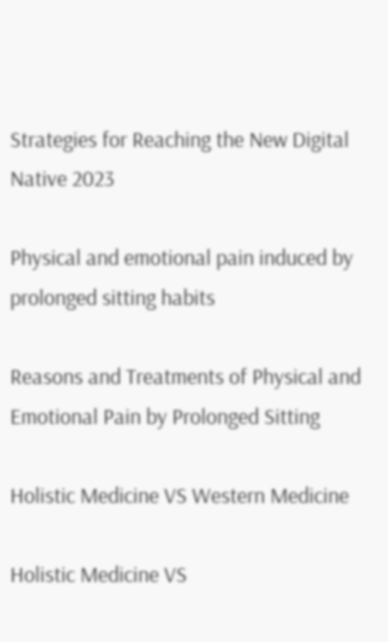Strategies for Reaching the New Digital Native 2023

Physical and emotional pain induced by prolonged sitting habits

Reasons and Treatments of Physical and Emotional Pain by Prolonged Sitting

Holistic Medicine VS Western Medicine

Holistic Medicine VS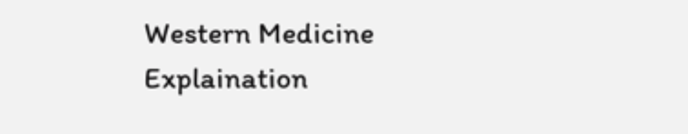Western Medicine Explaination